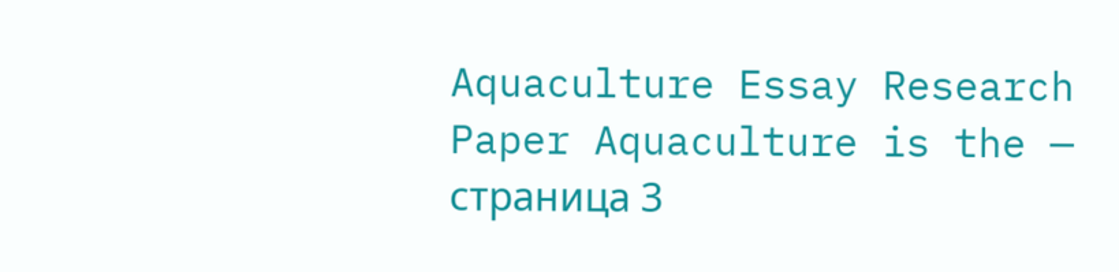Aquaculture Essay Research Paper Aquaculture is the — страница 3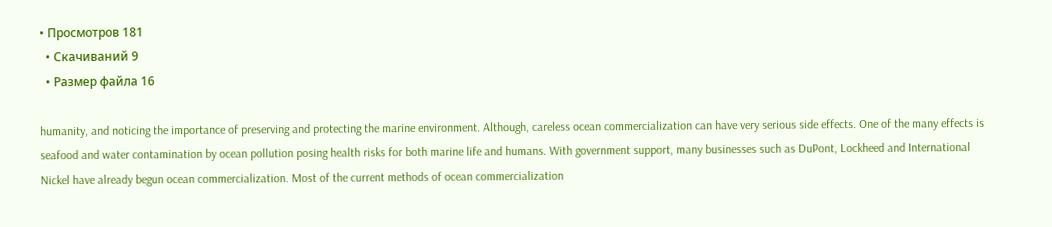• Просмотров 181
  • Скачиваний 9
  • Размер файла 16

humanity, and noticing the importance of preserving and protecting the marine environment. Although, careless ocean commercialization can have very serious side effects. One of the many effects is seafood and water contamination by ocean pollution posing health risks for both marine life and humans. With government support, many businesses such as DuPont, Lockheed and International Nickel have already begun ocean commercialization. Most of the current methods of ocean commercialization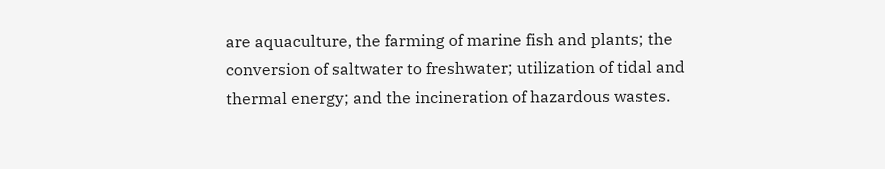are aquaculture, the farming of marine fish and plants; the conversion of saltwater to freshwater; utilization of tidal and thermal energy; and the incineration of hazardous wastes.